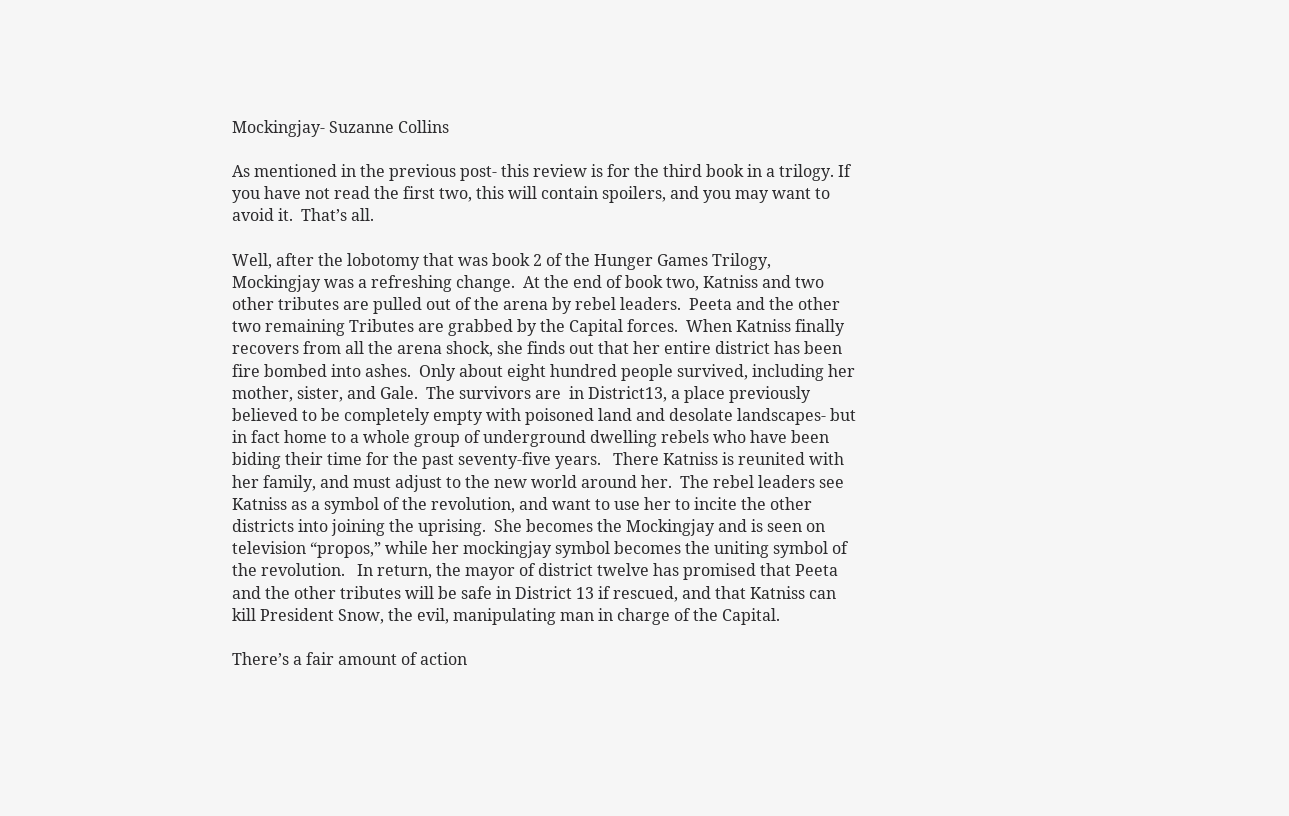Mockingjay- Suzanne Collins

As mentioned in the previous post- this review is for the third book in a trilogy. If you have not read the first two, this will contain spoilers, and you may want to avoid it.  That’s all.

Well, after the lobotomy that was book 2 of the Hunger Games Trilogy, Mockingjay was a refreshing change.  At the end of book two, Katniss and two other tributes are pulled out of the arena by rebel leaders.  Peeta and the other two remaining Tributes are grabbed by the Capital forces.  When Katniss finally recovers from all the arena shock, she finds out that her entire district has been fire bombed into ashes.  Only about eight hundred people survived, including her mother, sister, and Gale.  The survivors are  in District13, a place previously believed to be completely empty with poisoned land and desolate landscapes- but in fact home to a whole group of underground dwelling rebels who have been biding their time for the past seventy-five years.   There Katniss is reunited with her family, and must adjust to the new world around her.  The rebel leaders see Katniss as a symbol of the revolution, and want to use her to incite the other districts into joining the uprising.  She becomes the Mockingjay and is seen on television “propos,” while her mockingjay symbol becomes the uniting symbol of the revolution.   In return, the mayor of district twelve has promised that Peeta and the other tributes will be safe in District 13 if rescued, and that Katniss can kill President Snow, the evil, manipulating man in charge of the Capital.

There’s a fair amount of action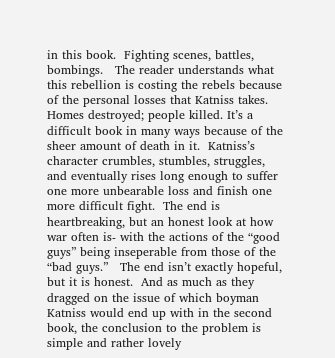in this book.  Fighting scenes, battles, bombings.   The reader understands what this rebellion is costing the rebels because of the personal losses that Katniss takes.  Homes destroyed; people killed. It’s a difficult book in many ways because of the sheer amount of death in it.  Katniss’s character crumbles, stumbles, struggles, and eventually rises long enough to suffer one more unbearable loss and finish one more difficult fight.  The end is heartbreaking, but an honest look at how war often is- with the actions of the “good guys” being inseperable from those of the “bad guys.”   The end isn’t exactly hopeful, but it is honest.  And as much as they dragged on the issue of which boyman Katniss would end up with in the second book, the conclusion to the problem is simple and rather lovely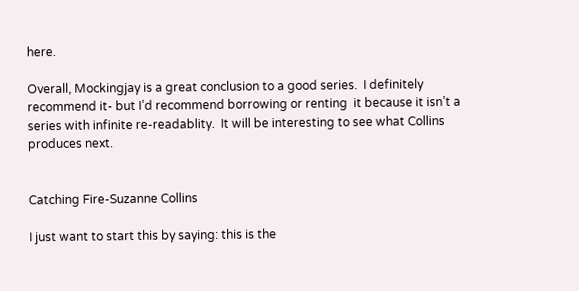here.

Overall, Mockingjay is a great conclusion to a good series.  I definitely recommend it- but I’d recommend borrowing or renting  it because it isn’t a series with infinite re-readablity.  It will be interesting to see what Collins produces next.


Catching Fire-Suzanne Collins

I just want to start this by saying: this is the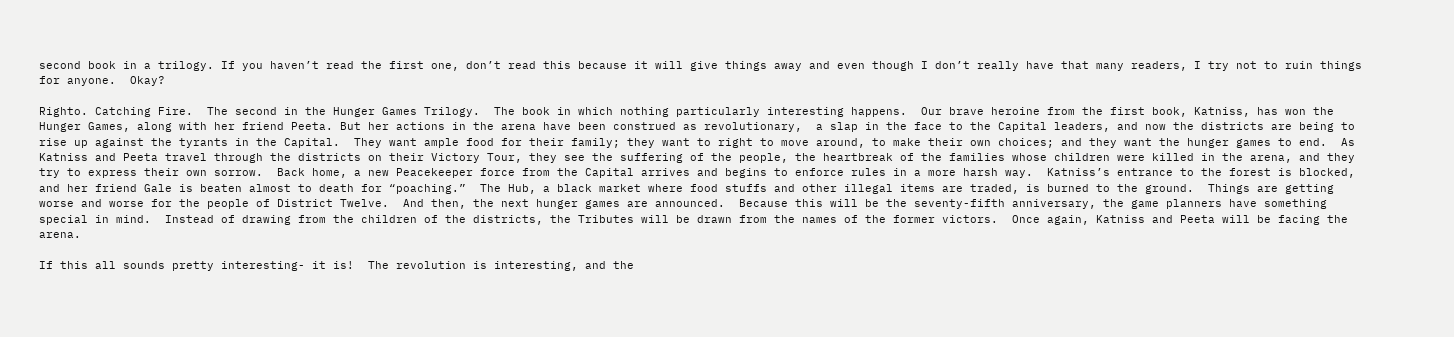second book in a trilogy. If you haven’t read the first one, don’t read this because it will give things away and even though I don’t really have that many readers, I try not to ruin things for anyone.  Okay?

Righto. Catching Fire.  The second in the Hunger Games Trilogy.  The book in which nothing particularly interesting happens.  Our brave heroine from the first book, Katniss, has won the Hunger Games, along with her friend Peeta. But her actions in the arena have been construed as revolutionary,  a slap in the face to the Capital leaders, and now the districts are being to rise up against the tyrants in the Capital.  They want ample food for their family; they want to right to move around, to make their own choices; and they want the hunger games to end.  As Katniss and Peeta travel through the districts on their Victory Tour, they see the suffering of the people, the heartbreak of the families whose children were killed in the arena, and they try to express their own sorrow.  Back home, a new Peacekeeper force from the Capital arrives and begins to enforce rules in a more harsh way.  Katniss’s entrance to the forest is blocked, and her friend Gale is beaten almost to death for “poaching.”  The Hub, a black market where food stuffs and other illegal items are traded, is burned to the ground.  Things are getting worse and worse for the people of District Twelve.  And then, the next hunger games are announced.  Because this will be the seventy-fifth anniversary, the game planners have something special in mind.  Instead of drawing from the children of the districts, the Tributes will be drawn from the names of the former victors.  Once again, Katniss and Peeta will be facing the arena.

If this all sounds pretty interesting- it is!  The revolution is interesting, and the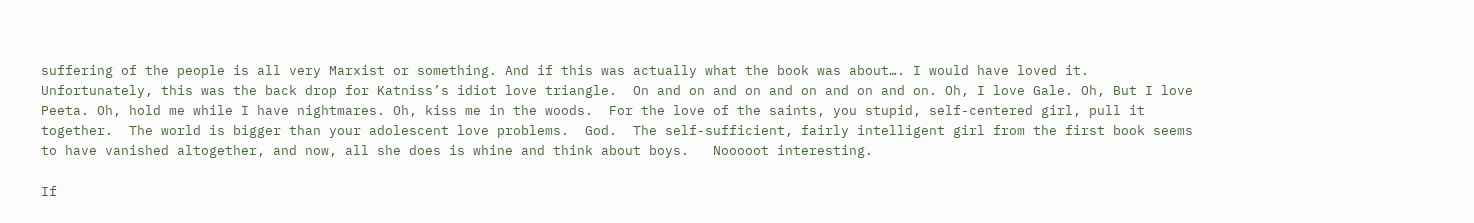suffering of the people is all very Marxist or something. And if this was actually what the book was about…. I would have loved it.  Unfortunately, this was the back drop for Katniss’s idiot love triangle.  On and on and on and on and on and on. Oh, I love Gale. Oh, But I love Peeta. Oh, hold me while I have nightmares. Oh, kiss me in the woods.  For the love of the saints, you stupid, self-centered girl, pull it together.  The world is bigger than your adolescent love problems.  God.  The self-sufficient, fairly intelligent girl from the first book seems to have vanished altogether, and now, all she does is whine and think about boys.   Nooooot interesting.

If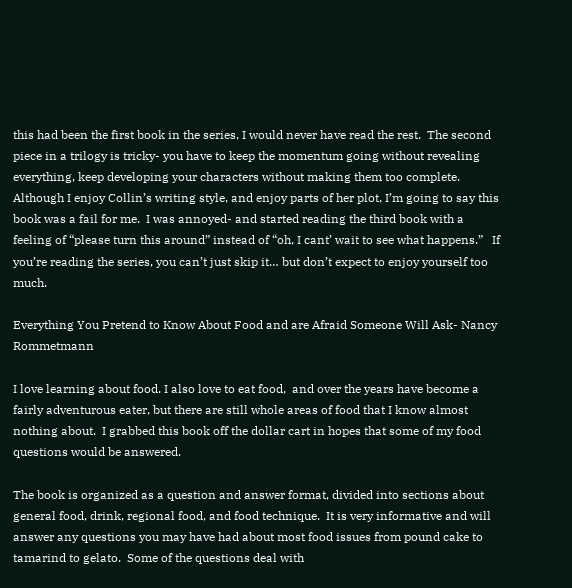this had been the first book in the series, I would never have read the rest.  The second piece in a trilogy is tricky- you have to keep the momentum going without revealing everything, keep developing your characters without making them too complete.  Although I enjoy Collin’s writing style, and enjoy parts of her plot, I’m going to say this book was a fail for me.  I was annoyed- and started reading the third book with a feeling of “please turn this around” instead of “oh, I cant’ wait to see what happens.”   If you’re reading the series, you can’t just skip it… but don’t expect to enjoy yourself too much.

Everything You Pretend to Know About Food and are Afraid Someone Will Ask- Nancy Rommetmann

I love learning about food. I also love to eat food,  and over the years have become a fairly adventurous eater, but there are still whole areas of food that I know almost nothing about.  I grabbed this book off the dollar cart in hopes that some of my food questions would be answered.

The book is organized as a question and answer format, divided into sections about general food, drink, regional food, and food technique.  It is very informative and will answer any questions you may have had about most food issues from pound cake to tamarind to gelato.  Some of the questions deal with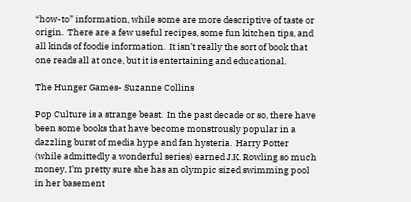“how-to” information, while some are more descriptive of taste or origin.  There are a few useful recipes, some fun kitchen tips, and all kinds of foodie information.  It isn’t really the sort of book that one reads all at once, but it is entertaining and educational.

The Hunger Games- Suzanne Collins

Pop Culture is a strange beast.  In the past decade or so, there have been some books that have become monstrously popular in a dazzling burst of media hype and fan hysteria.  Harry Potter (while admittedly a wonderful series) earned J.K. Rowling so much money, I’m pretty sure she has an olympic sized swimming pool in her basement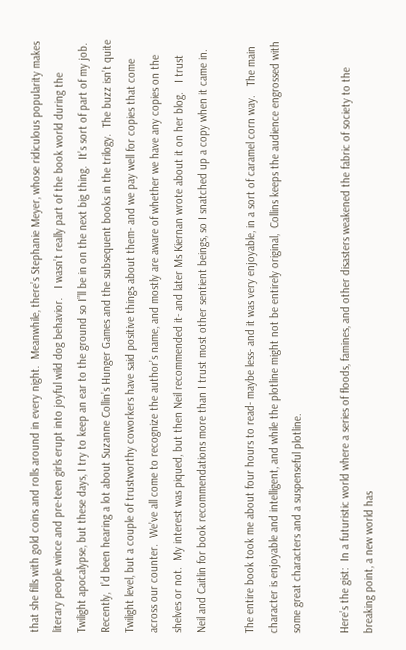that she fills with gold coins and rolls around in every night.  Meanwhile, there’s Stephanie Meyer, whose ridiculous popularity makes literary people wince and pre-teen girls erupt into joyful wild dog behavior.   I wasn’t really part of the book world during the Twilight apocalypse, but these days, I try to keep an ear to the ground so I”ll be in on the next big thing.  It’s sort of part of my job.
Recently,  I’d been hearing a lot about Suzanne Collin’s Hunger Games and the subsequent books in the trilogy.  The buzz isn’t quite Twilight level, but a couple of trustworthy coworkers have said positive things about them- and we pay well for copies that come across our counter.  We’ve all come to recognize the author’s name, and mostly are aware of whether we have any copies on the shelves or not.  My interest was piqued, but then Neil recommended it- and later Ms Kiernan wrote about it on her blog.   I trust Neil and Caitlin for book recommendations more than I trust most other sentient beings, so I snatched up a copy when it came in.

The entire book took me about four hours to read- maybe less- and it was very enjoyable, in a sort of caramel corn way.   The main character is enjoyable and intelligent, and while the plotline might not be entirely original,  Collins keeps the audience engrossed with some great characters and a suspenseful plotline.

Here’s the gist:  In a futuristic world where a series of floods, famines, and other disasters weakened the fabric of society to the breaking point, a new world has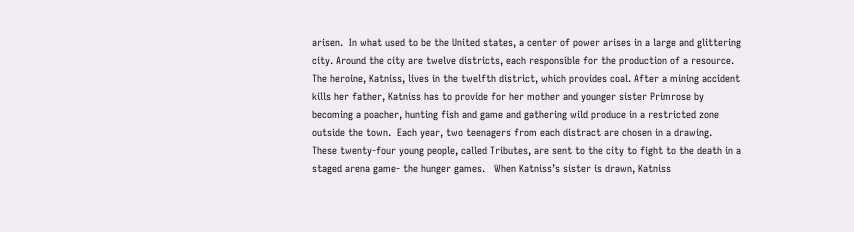arisen.  In what used to be the United states, a center of power arises in a large and glittering city. Around the city are twelve districts, each responsible for the production of a resource.  The heroine, Katniss, lives in the twelfth district, which provides coal. After a mining accident kills her father, Katniss has to provide for her mother and younger sister Primrose by becoming a poacher, hunting fish and game and gathering wild produce in a restricted zone outside the town.  Each year, two teenagers from each distract are chosen in a drawing.  These twenty-four young people, called Tributes, are sent to the city to fight to the death in a staged arena game- the hunger games.   When Katniss’s sister is drawn, Katniss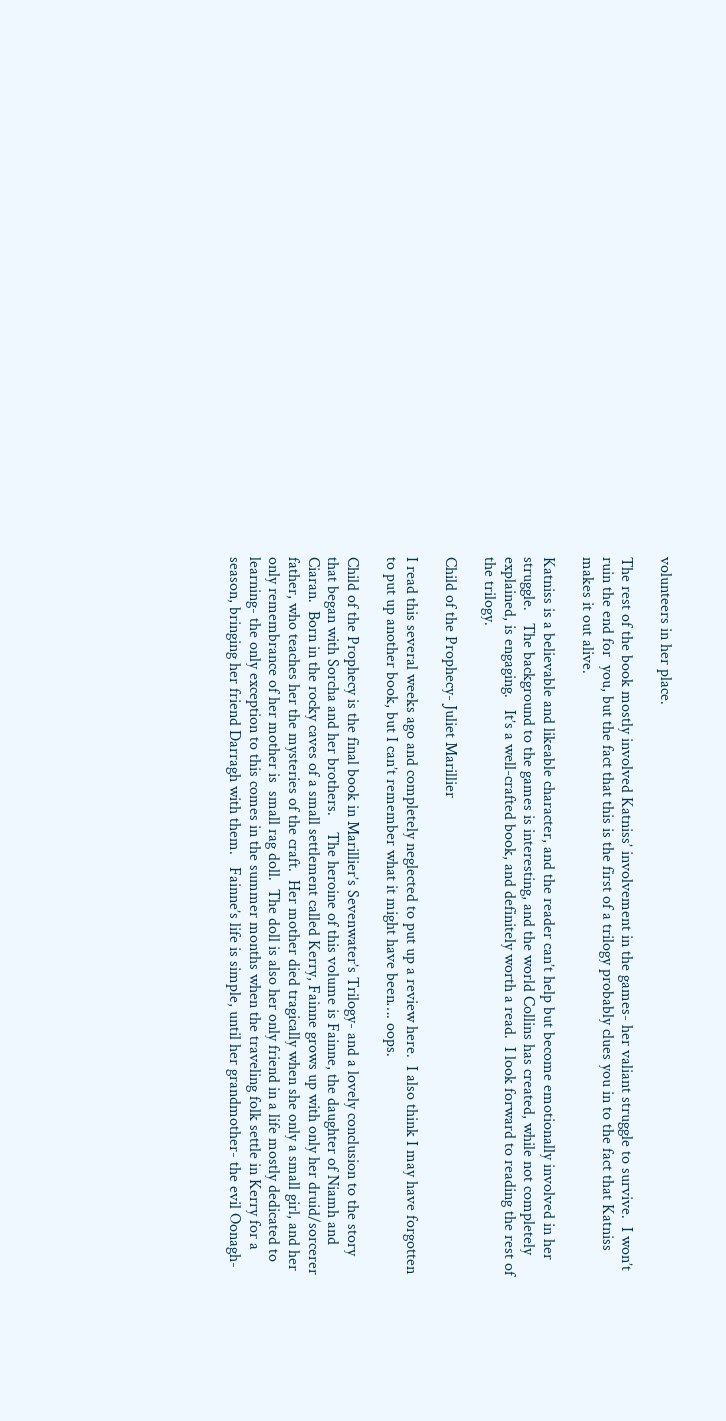volunteers in her place.

The rest of the book mostly involved Katniss’ involvement in the games- her valiant struggle to survive.  I won’t ruin the end for  you, but the fact that this is the first of a trilogy probably clues you in to the fact that Katniss makes it out alive.

Katniss is a believable and likeable character, and the reader can’t help but become emotionally involved in her struggle.   The background to the games is interesting, and the world Collins has created, while not completely explained, is engaging.   It’s a well-crafted book, and definitely worth a read.  I look forward to reading the rest of the trilogy.

Child of the Prophecy- Juliet Marillier

I read this several weeks ago and completely neglected to put up a review here.  I also think I may have forgotten to put up another book, but I can’t remember what it might have been…. oops.

Child of the Prophecy is the final book in Marillier’s Sevenwater’s Trilogy- and a lovely conclusion to the story that began with Sorcha and her brothers.    The heroine of this volume is Fainne, the daughter of Niamh and Ciaran.  Born in the rocky caves of a small settlement called Kerry, Fainne grows up with only her druid/sorcerer father, who teaches her the mysteries of the craft.  Her mother died tragically when she only a small girl, and her only remembrance of her mother is  small rag doll.  The doll is also her only friend in a life mostly dedicated to learning- the only exception to this comes in the summer months when the traveling folk settle in Kerry for a season, bringing her friend Darragh with them.   Fainne’s life is simple, until her grandmother- the evil Oonagh-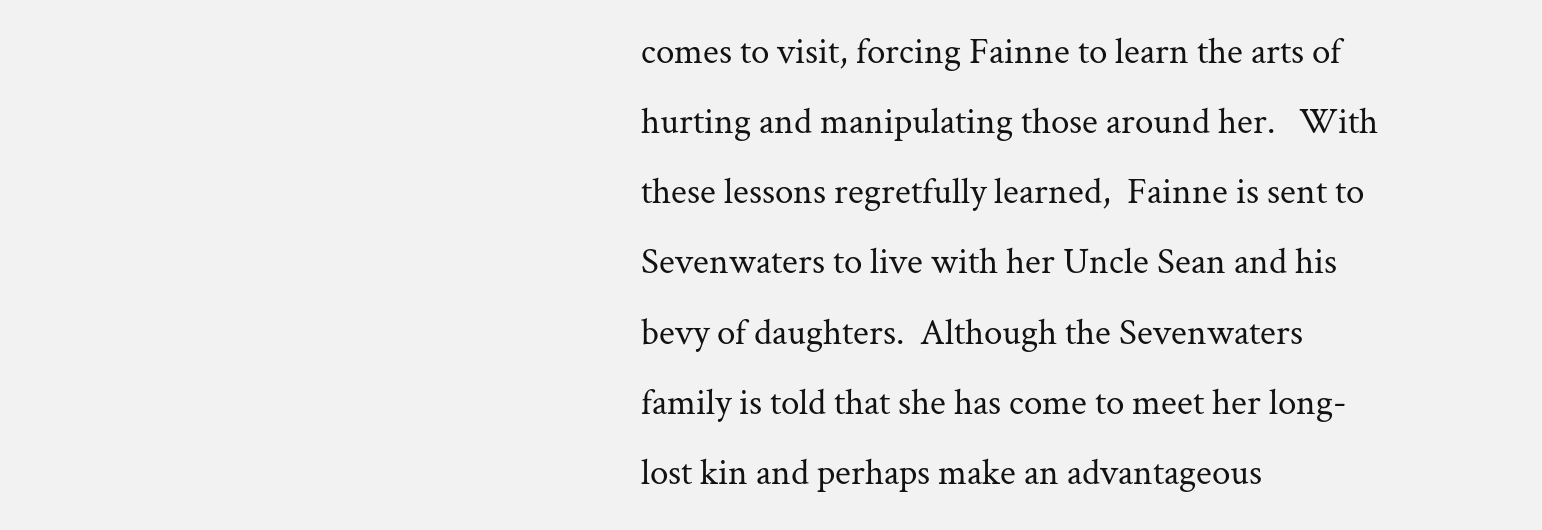comes to visit, forcing Fainne to learn the arts of hurting and manipulating those around her.   With these lessons regretfully learned,  Fainne is sent to Sevenwaters to live with her Uncle Sean and his bevy of daughters.  Although the Sevenwaters family is told that she has come to meet her long-lost kin and perhaps make an advantageous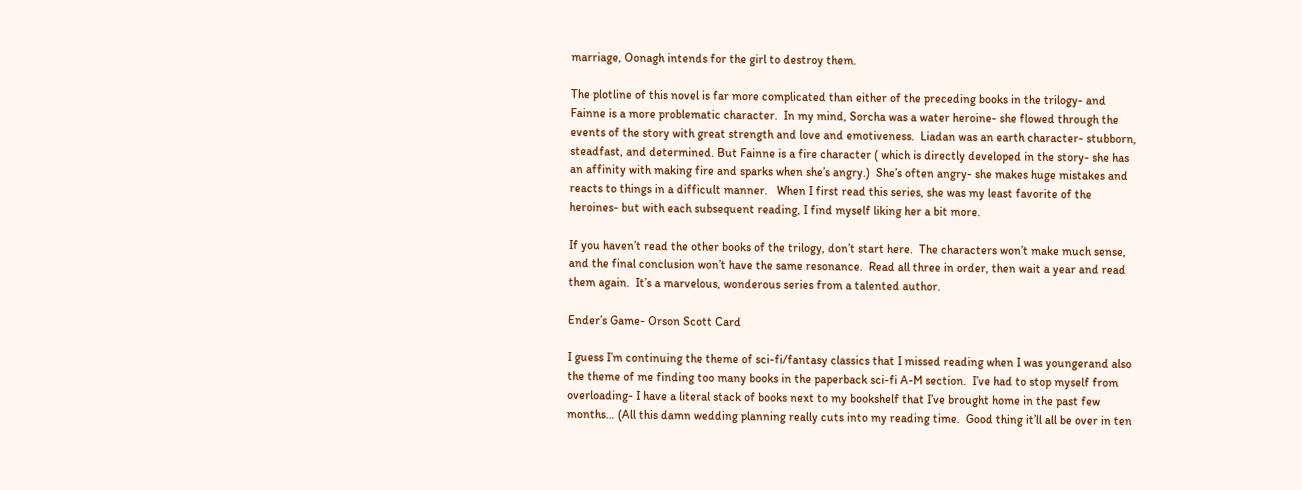marriage, Oonagh intends for the girl to destroy them.

The plotline of this novel is far more complicated than either of the preceding books in the trilogy- and Fainne is a more problematic character.  In my mind, Sorcha was a water heroine- she flowed through the events of the story with great strength and love and emotiveness.  Liadan was an earth character- stubborn, steadfast, and determined. But Fainne is a fire character ( which is directly developed in the story- she has an affinity with making fire and sparks when she’s angry.)  She’s often angry- she makes huge mistakes and reacts to things in a difficult manner.   When I first read this series, she was my least favorite of the heroines- but with each subsequent reading, I find myself liking her a bit more.

If you haven’t read the other books of the trilogy, don’t start here.  The characters won’t make much sense, and the final conclusion won’t have the same resonance.  Read all three in order, then wait a year and read them again.  It’s a marvelous, wonderous series from a talented author.

Ender’s Game- Orson Scott Card

I guess I’m continuing the theme of sci-fi/fantasy classics that I missed reading when I was youngerand also the theme of me finding too many books in the paperback sci-fi A-M section.  I’ve had to stop myself from overloading- I have a literal stack of books next to my bookshelf that I’ve brought home in the past few months… (All this damn wedding planning really cuts into my reading time.  Good thing it’ll all be over in ten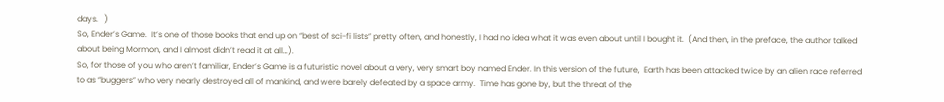days.   )
So, Ender’s Game.  It’s one of those books that end up on “best of sci-fi lists” pretty often, and honestly, I had no idea what it was even about until I bought it.  (And then, in the preface, the author talked about being Mormon, and I almost didn’t read it at all…).
So, for those of you who aren’t familiar, Ender’s Game is a futuristic novel about a very, very smart boy named Ender. In this version of the future,  Earth has been attacked twice by an alien race referred to as “buggers” who very nearly destroyed all of mankind, and were barely defeated by a space army.  Time has gone by, but the threat of the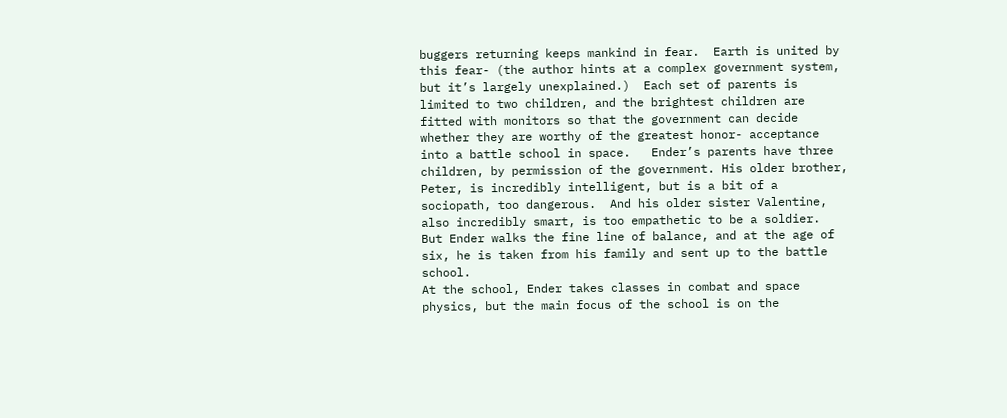buggers returning keeps mankind in fear.  Earth is united by this fear- (the author hints at a complex government system, but it’s largely unexplained.)  Each set of parents is limited to two children, and the brightest children are fitted with monitors so that the government can decide whether they are worthy of the greatest honor- acceptance into a battle school in space.   Ender’s parents have three children, by permission of the government. His older brother, Peter, is incredibly intelligent, but is a bit of a sociopath, too dangerous.  And his older sister Valentine, also incredibly smart, is too empathetic to be a soldier.  But Ender walks the fine line of balance, and at the age of six, he is taken from his family and sent up to the battle school.
At the school, Ender takes classes in combat and space physics, but the main focus of the school is on the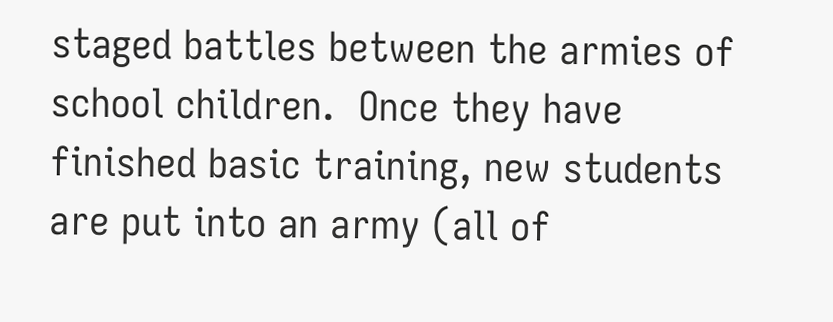staged battles between the armies of school children.  Once they have finished basic training, new students are put into an army (all of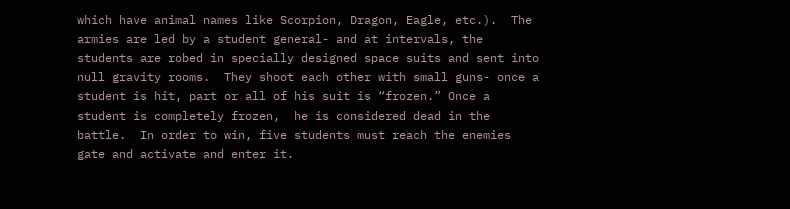which have animal names like Scorpion, Dragon, Eagle, etc.).  The armies are led by a student general- and at intervals, the students are robed in specially designed space suits and sent into null gravity rooms.  They shoot each other with small guns- once a student is hit, part or all of his suit is “frozen.” Once a student is completely frozen,  he is considered dead in the battle.  In order to win, five students must reach the enemies gate and activate and enter it.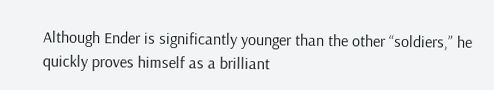Although Ender is significantly younger than the other “soldiers,” he quickly proves himself as a brilliant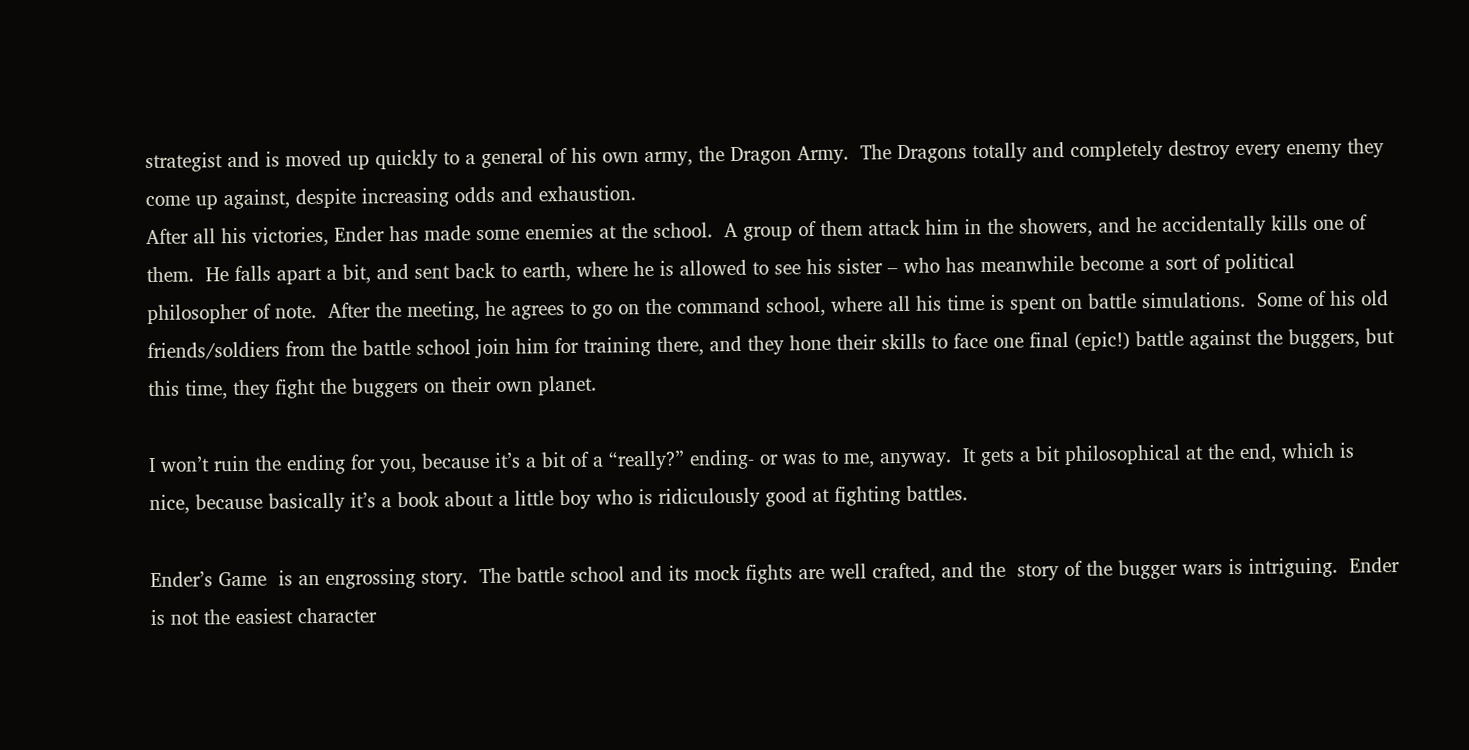strategist and is moved up quickly to a general of his own army, the Dragon Army.  The Dragons totally and completely destroy every enemy they come up against, despite increasing odds and exhaustion.
After all his victories, Ender has made some enemies at the school.  A group of them attack him in the showers, and he accidentally kills one of them.  He falls apart a bit, and sent back to earth, where he is allowed to see his sister – who has meanwhile become a sort of political philosopher of note.  After the meeting, he agrees to go on the command school, where all his time is spent on battle simulations.  Some of his old friends/soldiers from the battle school join him for training there, and they hone their skills to face one final (epic!) battle against the buggers, but this time, they fight the buggers on their own planet.

I won’t ruin the ending for you, because it’s a bit of a “really?” ending- or was to me, anyway.  It gets a bit philosophical at the end, which is nice, because basically it’s a book about a little boy who is ridiculously good at fighting battles.

Ender’s Game  is an engrossing story.  The battle school and its mock fights are well crafted, and the  story of the bugger wars is intriguing.  Ender is not the easiest character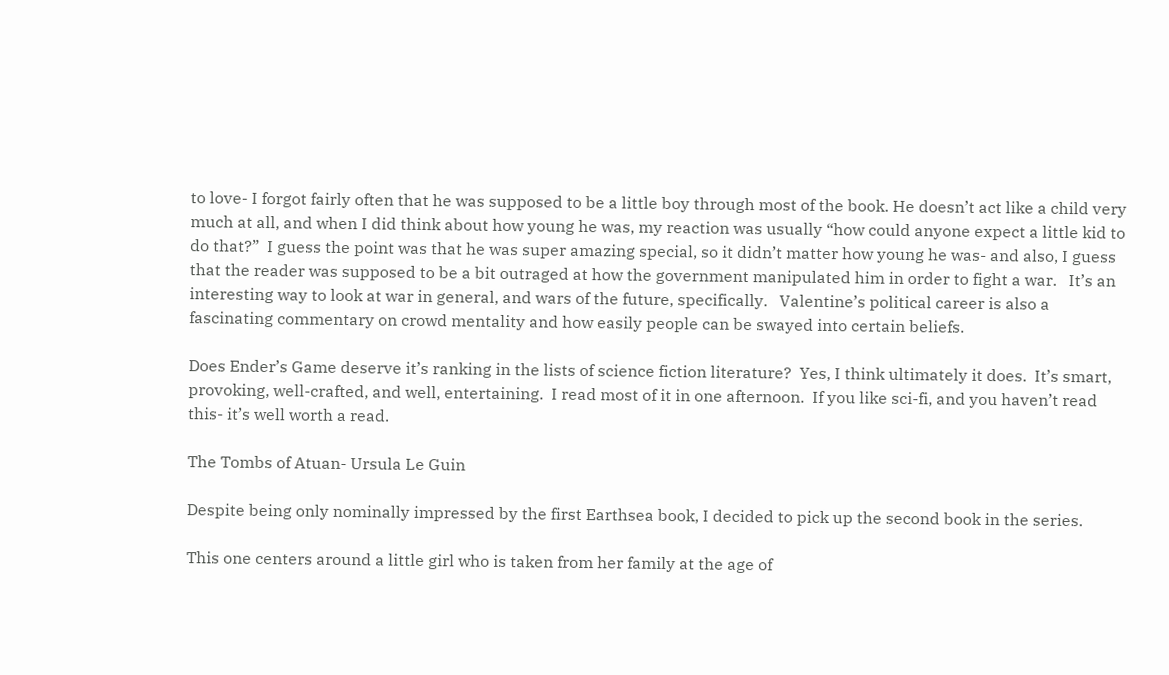to love- I forgot fairly often that he was supposed to be a little boy through most of the book. He doesn’t act like a child very much at all, and when I did think about how young he was, my reaction was usually “how could anyone expect a little kid to do that?”  I guess the point was that he was super amazing special, so it didn’t matter how young he was- and also, I guess that the reader was supposed to be a bit outraged at how the government manipulated him in order to fight a war.   It’s an interesting way to look at war in general, and wars of the future, specifically.   Valentine’s political career is also a fascinating commentary on crowd mentality and how easily people can be swayed into certain beliefs.

Does Ender’s Game deserve it’s ranking in the lists of science fiction literature?  Yes, I think ultimately it does.  It’s smart, provoking, well-crafted, and well, entertaining.  I read most of it in one afternoon.  If you like sci-fi, and you haven’t read this- it’s well worth a read.

The Tombs of Atuan- Ursula Le Guin

Despite being only nominally impressed by the first Earthsea book, I decided to pick up the second book in the series.

This one centers around a little girl who is taken from her family at the age of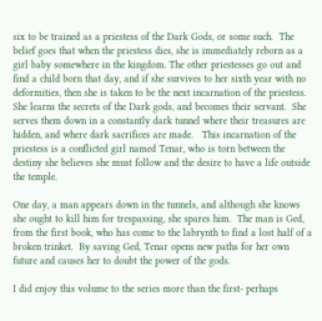six to be trained as a priestess of the Dark Gods, or some such.  The belief goes that when the priestess dies, she is immediately reborn as a girl baby somewhere in the kingdom. The other priestesses go out and find a child born that day, and if she survives to her sixth year with no deformities, then she is taken to be the next incarnation of the priestess.  She learns the secrets of the Dark gods, and becomes their servant.  She serves them down in a constantly dark tunnel where their treasures are hidden, and where dark sacrifices are made.   This incarnation of the priestess is a conflicted girl named Tenar, who is torn between the destiny she believes she must follow and the desire to have a life outside the temple.

One day, a man appears down in the tunnels, and although she knows she ought to kill him for trespassing, she spares him.  The man is Ged, from the first book, who has come to the labrynth to find a lost half of a broken trinket.  By saving Ged, Tenar opens new paths for her own future and causes her to doubt the power of the gods.

I did enjoy this volume to the series more than the first- perhaps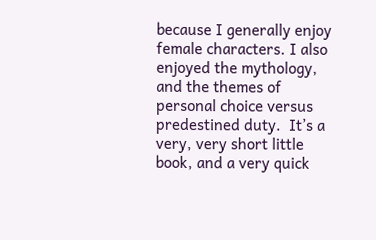because I generally enjoy female characters. I also enjoyed the mythology, and the themes of personal choice versus predestined duty.  It’s a very, very short little book, and a very quick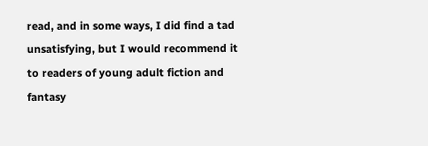read, and in some ways, I did find a tad unsatisfying, but I would recommend it to readers of young adult fiction and fantasy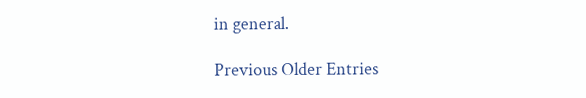in general.

Previous Older Entries